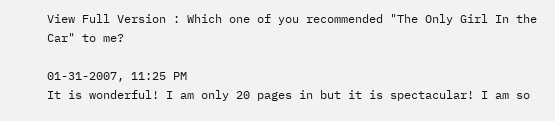View Full Version : Which one of you recommended "The Only Girl In the Car" to me?

01-31-2007, 11:25 PM
It is wonderful! I am only 20 pages in but it is spectacular! I am so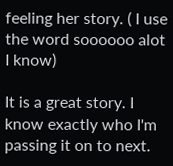feeling her story. ( I use the word soooooo alot I know)

It is a great story. I know exactly who I'm passing it on to next.